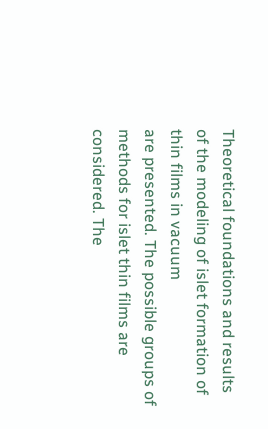Theoretical foundations and results of the modeling of islet formation of thin films in vacuum
are presented. The possible groups of methods for islet thin films are considered. The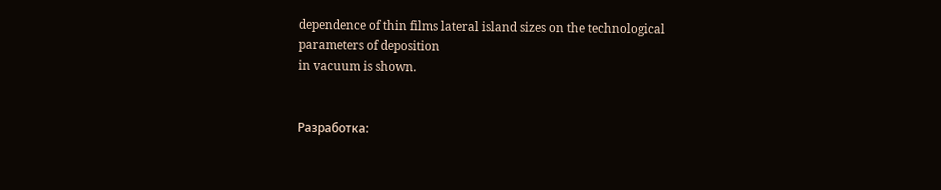dependence of thin films lateral island sizes on the technological parameters of deposition
in vacuum is shown.


Разработка: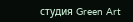студия Green Art